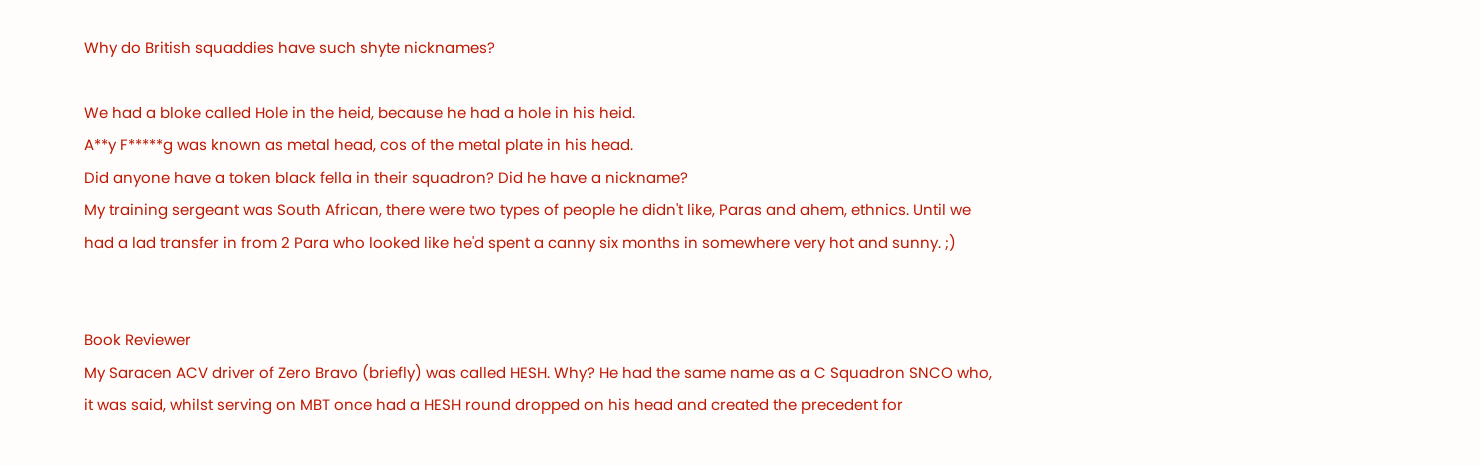Why do British squaddies have such shyte nicknames?

We had a bloke called Hole in the heid, because he had a hole in his heid.
A**y F*****g was known as metal head, cos of the metal plate in his head.
Did anyone have a token black fella in their squadron? Did he have a nickname?
My training sergeant was South African, there were two types of people he didn't like, Paras and ahem, ethnics. Until we had a lad transfer in from 2 Para who looked like he'd spent a canny six months in somewhere very hot and sunny. ;)


Book Reviewer
My Saracen ACV driver of Zero Bravo (briefly) was called HESH. Why? He had the same name as a C Squadron SNCO who, it was said, whilst serving on MBT once had a HESH round dropped on his head and created the precedent for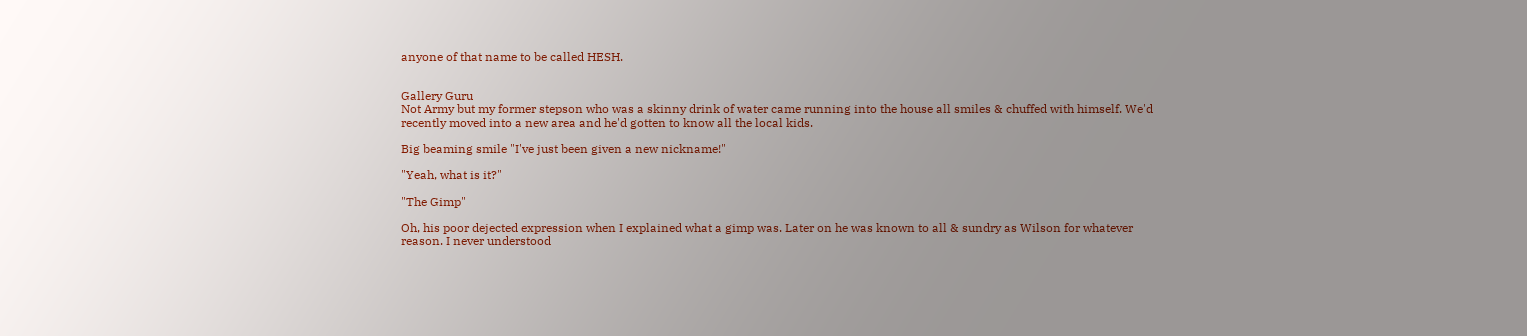anyone of that name to be called HESH.


Gallery Guru
Not Army but my former stepson who was a skinny drink of water came running into the house all smiles & chuffed with himself. We'd recently moved into a new area and he'd gotten to know all the local kids.

Big beaming smile "I've just been given a new nickname!"

"Yeah, what is it?"

"The Gimp"

Oh, his poor dejected expression when I explained what a gimp was. Later on he was known to all & sundry as Wilson for whatever reason. I never understood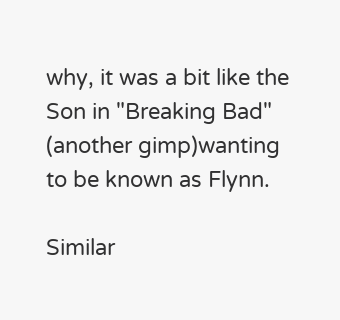why, it was a bit like the Son in "Breaking Bad" (another gimp)wanting to be known as Flynn.

Similar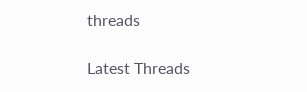threads

Latest Threads